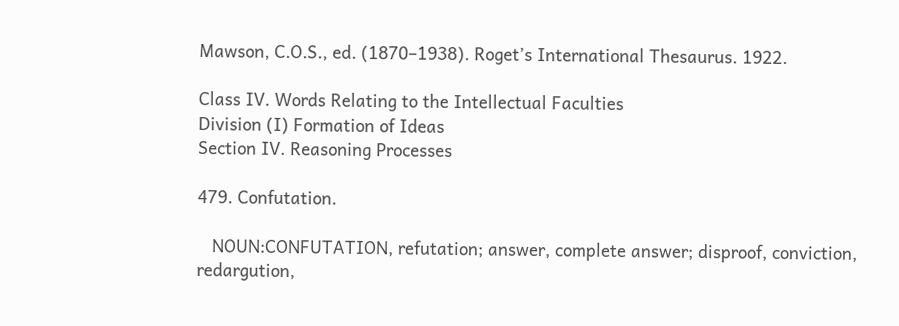Mawson, C.O.S., ed. (1870–1938). Roget’s International Thesaurus. 1922.

Class IV. Words Relating to the Intellectual Faculties
Division (I) Formation of Ideas
Section IV. Reasoning Processes

479. Confutation.

   NOUN:CONFUTATION, refutation; answer, complete answer; disproof, conviction, redargution,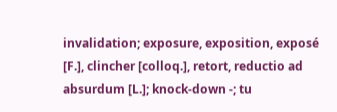invalidation; exposure, exposition, exposé [F.], clincher [colloq.], retort, reductio ad absurdum [L.]; knock-down -; tu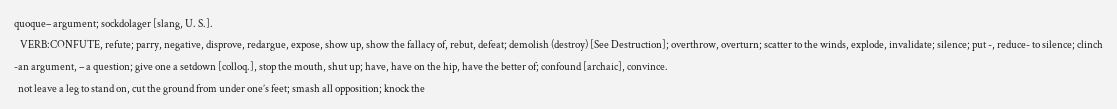quoque– argument; sockdolager [slang, U. S.].
   VERB:CONFUTE, refute; parry, negative, disprove, redargue, expose, show up, show the fallacy of, rebut, defeat; demolish (destroy) [See Destruction]; overthrow, overturn; scatter to the winds, explode, invalidate; silence; put -, reduce- to silence; clinch -an argument, – a question; give one a setdown [colloq.], stop the mouth, shut up; have, have on the hip, have the better of; confound [archaic], convince.
  not leave a leg to stand on, cut the ground from under one’s feet; smash all opposition; knock the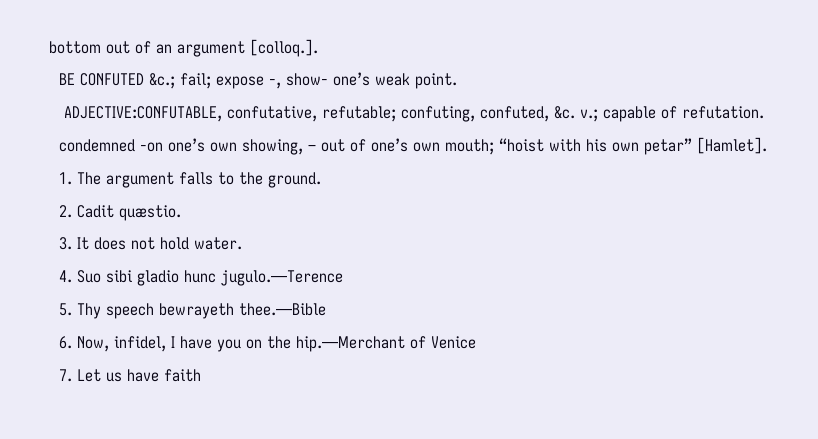bottom out of an argument [colloq.].
  BE CONFUTED &c.; fail; expose -, show- one’s weak point.
   ADJECTIVE:CONFUTABLE, confutative, refutable; confuting, confuted, &c. v.; capable of refutation.
  condemned -on one’s own showing, – out of one’s own mouth; “hoist with his own petar” [Hamlet].
  1. The argument falls to the ground.
  2. Cadit quæstio.
  3. It does not hold water.
  4. Suo sibi gladio hunc jugulo.—Terence
  5. Thy speech bewrayeth thee.—Bible
  6. Now, infidel, I have you on the hip.—Merchant of Venice
  7. Let us have faith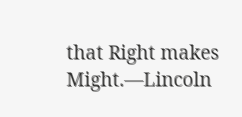that Right makes Might.—Lincoln